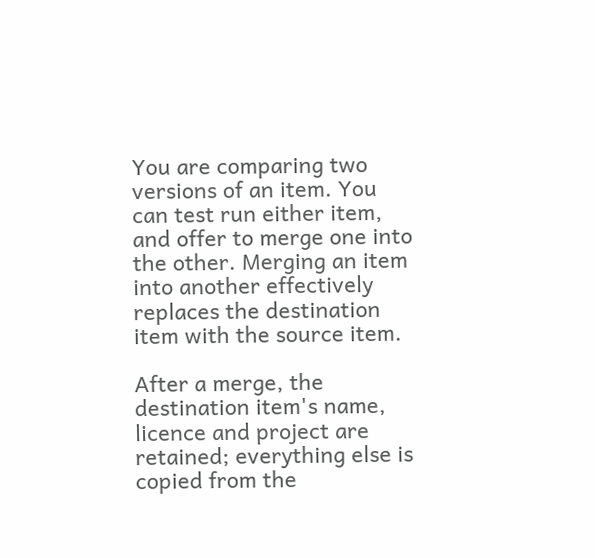You are comparing two versions of an item. You can test run either item, and offer to merge one into the other. Merging an item into another effectively replaces the destination item with the source item.

After a merge, the destination item's name, licence and project are retained; everything else is copied from the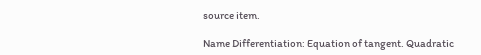source item.

Name Differentiation: Equation of tangent. Quadratic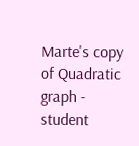Marte's copy of Quadratic graph - student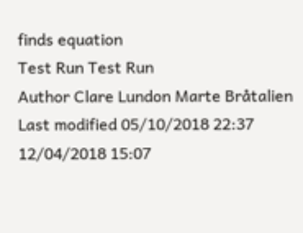finds equation
Test Run Test Run
Author Clare Lundon Marte Bråtalien
Last modified 05/10/2018 22:37 12/04/2018 15:07